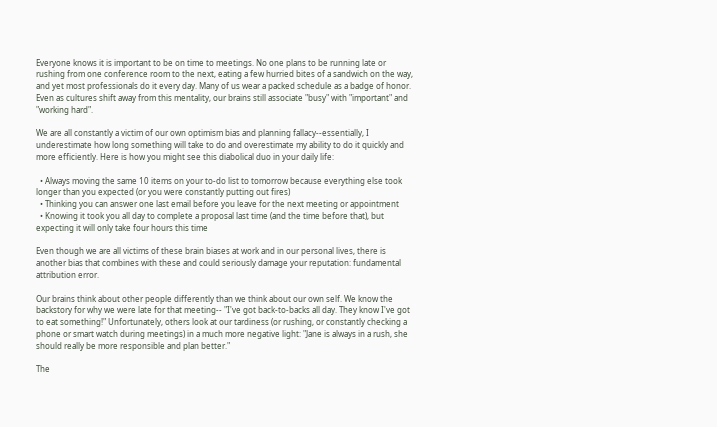Everyone knows it is important to be on time to meetings. No one plans to be running late or rushing from one conference room to the next, eating a few hurried bites of a sandwich on the way, and yet most professionals do it every day. Many of us wear a packed schedule as a badge of honor. Even as cultures shift away from this mentality, our brains still associate "busy" with "important" and "working hard".

We are all constantly a victim of our own optimism bias and planning fallacy--essentially, I underestimate how long something will take to do and overestimate my ability to do it quickly and more efficiently. Here is how you might see this diabolical duo in your daily life:

  • Always moving the same 10 items on your to-do list to tomorrow because everything else took longer than you expected (or you were constantly putting out fires)
  • Thinking you can answer one last email before you leave for the next meeting or appointment
  • Knowing it took you all day to complete a proposal last time (and the time before that), but expecting it will only take four hours this time

Even though we are all victims of these brain biases at work and in our personal lives, there is another bias that combines with these and could seriously damage your reputation: fundamental attribution error.

Our brains think about other people differently than we think about our own self. We know the backstory for why we were late for that meeting-- "I've got back-to-backs all day. They know I've got to eat something!" Unfortunately, others look at our tardiness (or rushing, or constantly checking a phone or smart watch during meetings) in a much more negative light: "Jane is always in a rush, she should really be more responsible and plan better."

The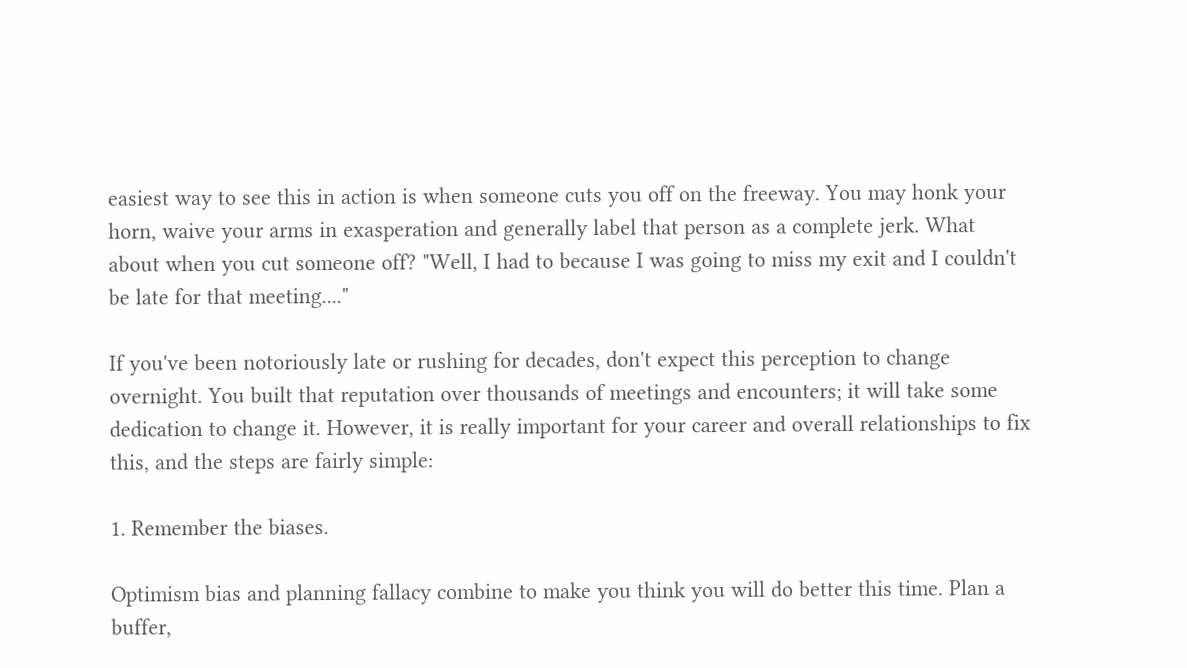easiest way to see this in action is when someone cuts you off on the freeway. You may honk your horn, waive your arms in exasperation and generally label that person as a complete jerk. What about when you cut someone off? "Well, I had to because I was going to miss my exit and I couldn't be late for that meeting...."

If you've been notoriously late or rushing for decades, don't expect this perception to change overnight. You built that reputation over thousands of meetings and encounters; it will take some dedication to change it. However, it is really important for your career and overall relationships to fix this, and the steps are fairly simple:

1. Remember the biases.

Optimism bias and planning fallacy combine to make you think you will do better this time. Plan a buffer,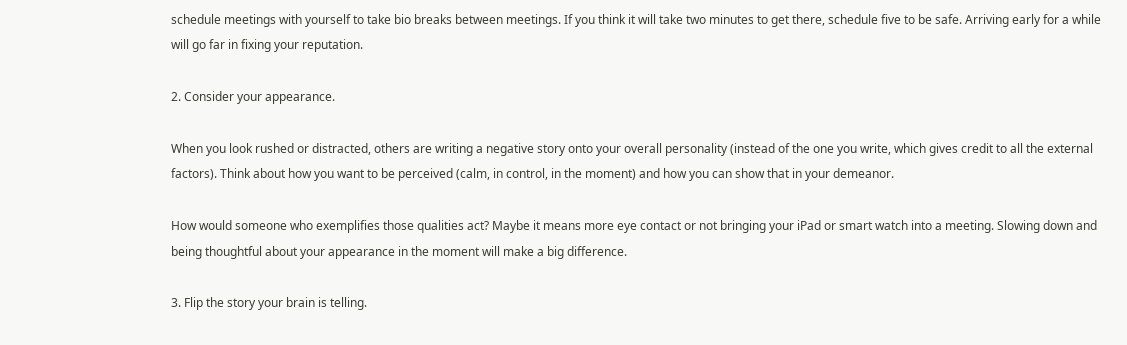schedule meetings with yourself to take bio breaks between meetings. If you think it will take two minutes to get there, schedule five to be safe. Arriving early for a while will go far in fixing your reputation.

2. Consider your appearance.

When you look rushed or distracted, others are writing a negative story onto your overall personality (instead of the one you write, which gives credit to all the external factors). Think about how you want to be perceived (calm, in control, in the moment) and how you can show that in your demeanor.

How would someone who exemplifies those qualities act? Maybe it means more eye contact or not bringing your iPad or smart watch into a meeting. Slowing down and being thoughtful about your appearance in the moment will make a big difference.

3. Flip the story your brain is telling.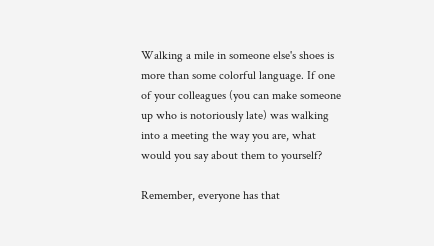Walking a mile in someone else's shoes is more than some colorful language. If one of your colleagues (you can make someone up who is notoriously late) was walking into a meeting the way you are, what would you say about them to yourself?

Remember, everyone has that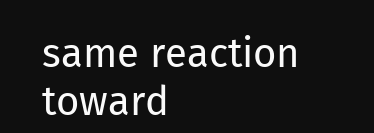same reaction toward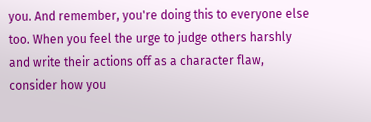you. And remember, you're doing this to everyone else too. When you feel the urge to judge others harshly and write their actions off as a character flaw, consider how you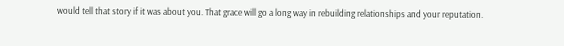would tell that story if it was about you. That grace will go a long way in rebuilding relationships and your reputation.